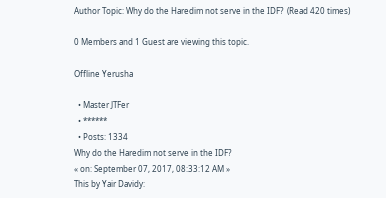Author Topic: Why do the Haredim not serve in the IDF?  (Read 420 times)

0 Members and 1 Guest are viewing this topic.

Offline Yerusha

  • Master JTFer
  • ******
  • Posts: 1334
Why do the Haredim not serve in the IDF?
« on: September 07, 2017, 08:33:12 AM »
This by Yair Davidy: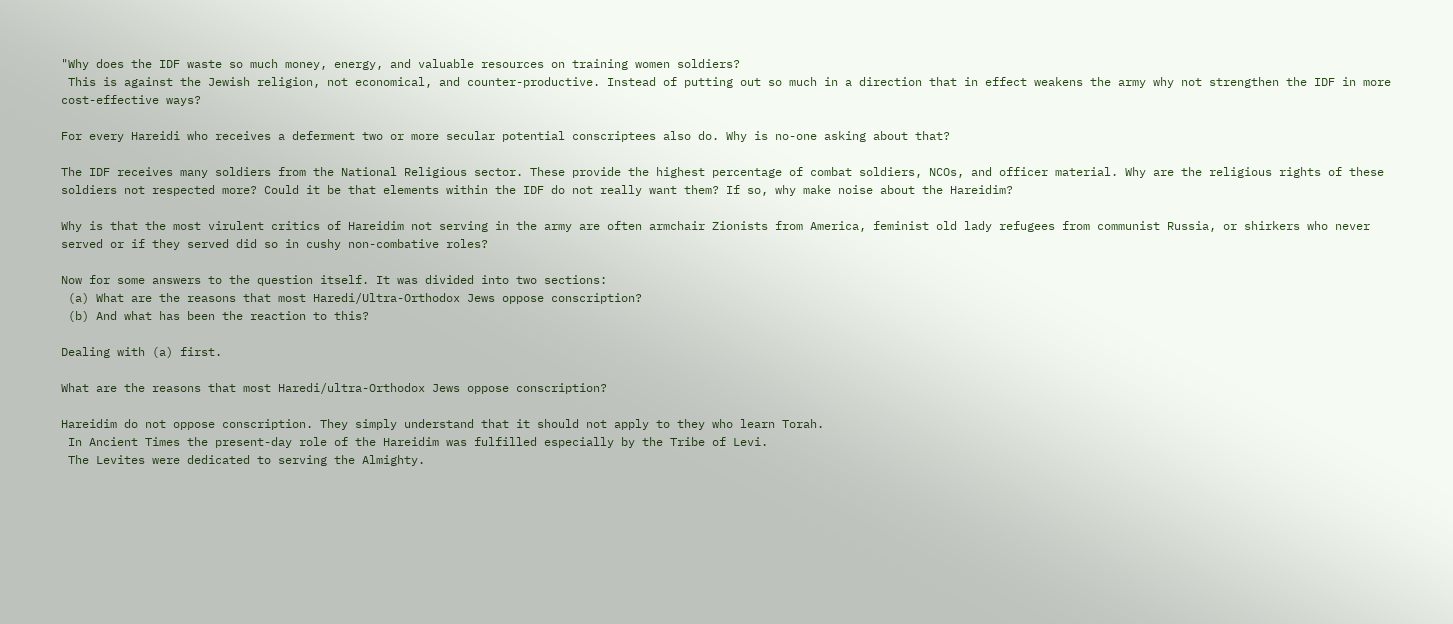"Why does the IDF waste so much money, energy, and valuable resources on training women soldiers?
 This is against the Jewish religion, not economical, and counter-productive. Instead of putting out so much in a direction that in effect weakens the army why not strengthen the IDF in more cost-effective ways?

For every Hareidi who receives a deferment two or more secular potential conscriptees also do. Why is no-one asking about that?

The IDF receives many soldiers from the National Religious sector. These provide the highest percentage of combat soldiers, NCOs, and officer material. Why are the religious rights of these soldiers not respected more? Could it be that elements within the IDF do not really want them? If so, why make noise about the Hareidim?

Why is that the most virulent critics of Hareidim not serving in the army are often armchair Zionists from America, feminist old lady refugees from communist Russia, or shirkers who never served or if they served did so in cushy non-combative roles?

Now for some answers to the question itself. It was divided into two sections:
 (a) What are the reasons that most Haredi/Ultra-Orthodox Jews oppose conscription?
 (b) And what has been the reaction to this?

Dealing with (a) first.

What are the reasons that most Haredi/ultra-Orthodox Jews oppose conscription?

Hareidim do not oppose conscription. They simply understand that it should not apply to they who learn Torah.
 In Ancient Times the present-day role of the Hareidim was fulfilled especially by the Tribe of Levi.
 The Levites were dedicated to serving the Almighty.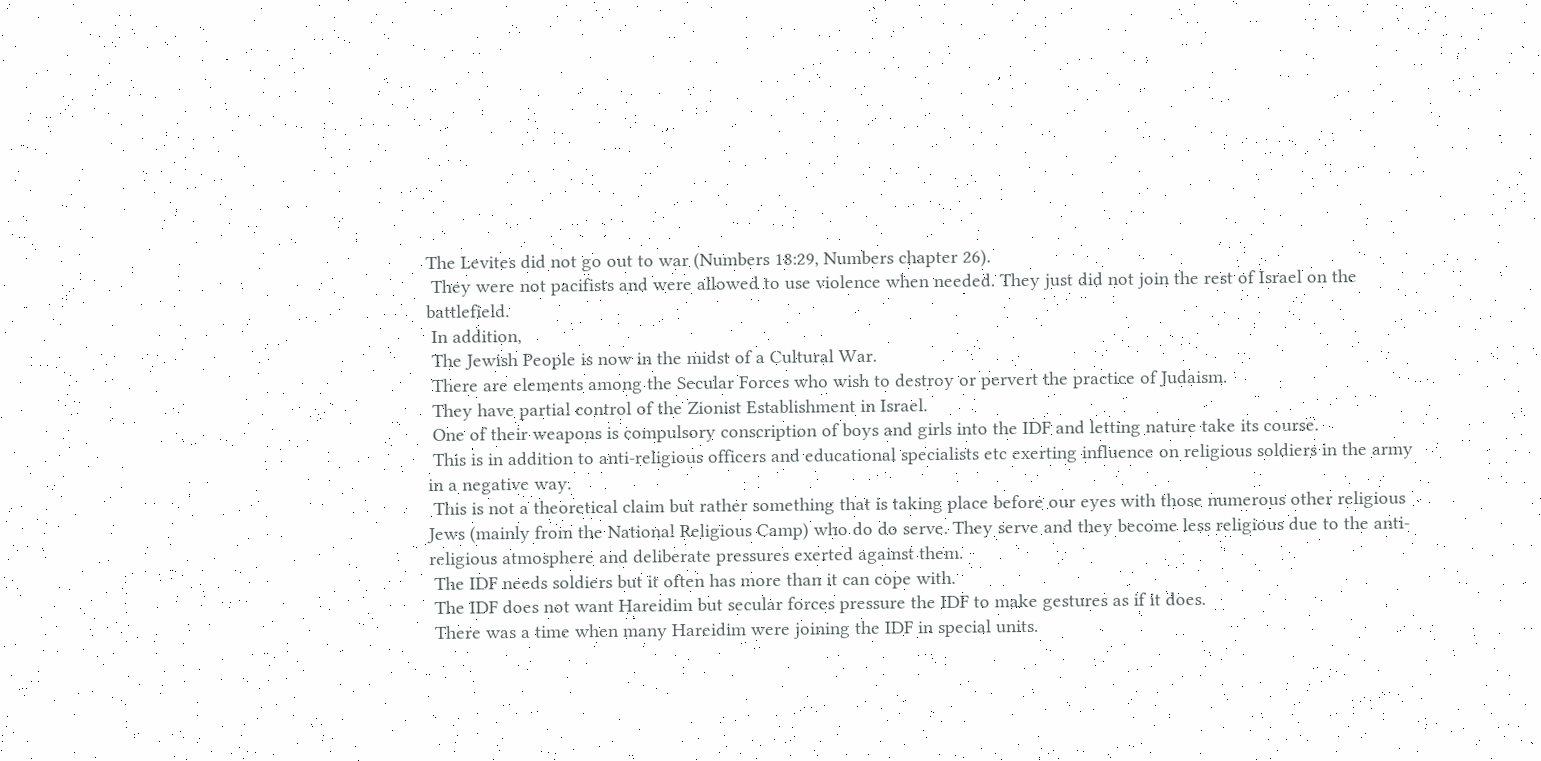The Levites did not go out to war (Numbers 18:29, Numbers chapter 26).
 They were not pacifists and were allowed to use violence when needed. They just did not join the rest of Israel on the battlefield.
 In addition,
 The Jewish People is now in the midst of a Cultural War.
 There are elements among the Secular Forces who wish to destroy or pervert the practice of Judaism.
 They have partial control of the Zionist Establishment in Israel.
 One of their weapons is compulsory conscription of boys and girls into the IDF and letting nature take its course.
 This is in addition to anti-religious officers and educational specialists etc exerting influence on religious soldiers in the army in a negative way.
 This is not a theoretical claim but rather something that is taking place before our eyes with those numerous other religious Jews (mainly from the National Religious Camp) who do do serve. They serve and they become less religious due to the anti-religious atmosphere and deliberate pressures exerted against them.
 The IDF needs soldiers but it often has more than it can cope with.
 The IDF does not want Hareidim but secular forces pressure the IDF to make gestures as if it does.
 There was a time when many Hareidim were joining the IDF in special units.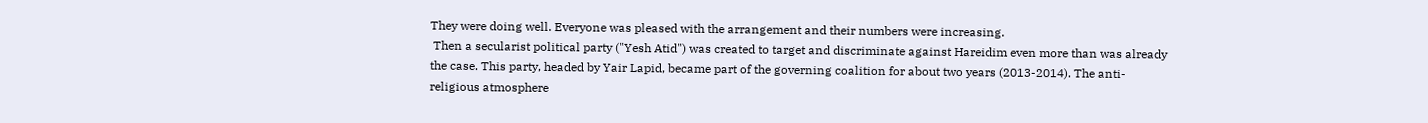They were doing well. Everyone was pleased with the arrangement and their numbers were increasing.
 Then a secularist political party ("Yesh Atid") was created to target and discriminate against Hareidim even more than was already the case. This party, headed by Yair Lapid, became part of the governing coalition for about two years (2013-2014). The anti-religious atmosphere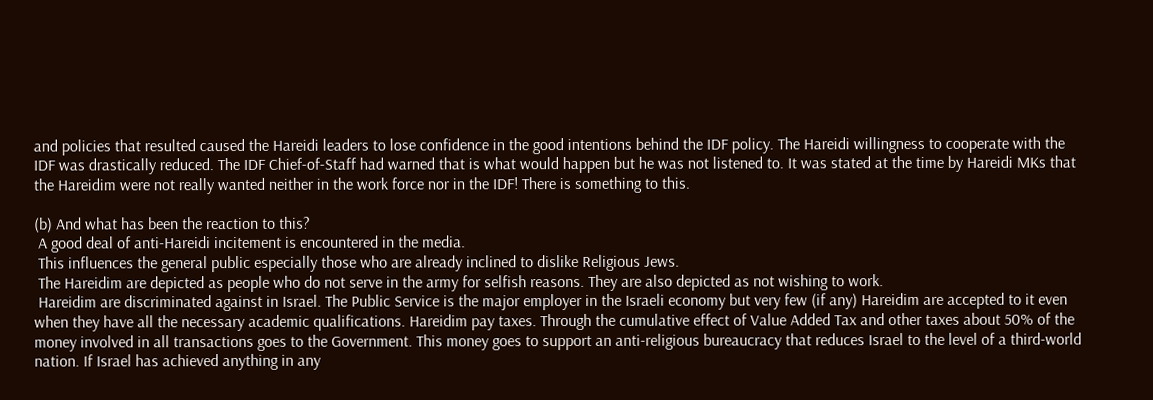and policies that resulted caused the Hareidi leaders to lose confidence in the good intentions behind the IDF policy. The Hareidi willingness to cooperate with the IDF was drastically reduced. The IDF Chief-of-Staff had warned that is what would happen but he was not listened to. It was stated at the time by Hareidi MKs that the Hareidim were not really wanted neither in the work force nor in the IDF! There is something to this.

(b) And what has been the reaction to this?
 A good deal of anti-Hareidi incitement is encountered in the media.
 This influences the general public especially those who are already inclined to dislike Religious Jews.
 The Hareidim are depicted as people who do not serve in the army for selfish reasons. They are also depicted as not wishing to work.
 Hareidim are discriminated against in Israel. The Public Service is the major employer in the Israeli economy but very few (if any) Hareidim are accepted to it even when they have all the necessary academic qualifications. Hareidim pay taxes. Through the cumulative effect of Value Added Tax and other taxes about 50% of the money involved in all transactions goes to the Government. This money goes to support an anti-religious bureaucracy that reduces Israel to the level of a third-world nation. If Israel has achieved anything in any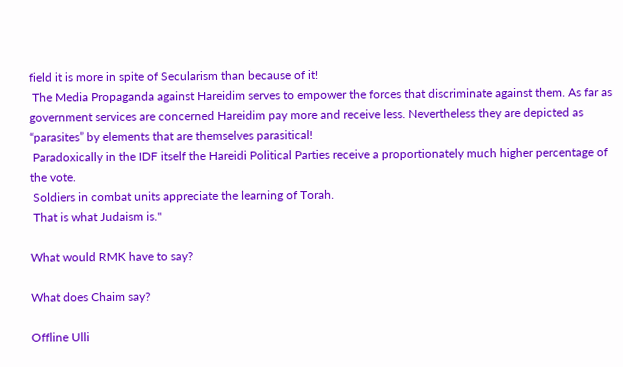field it is more in spite of Secularism than because of it!
 The Media Propaganda against Hareidim serves to empower the forces that discriminate against them. As far as government services are concerned Hareidim pay more and receive less. Nevertheless they are depicted as “parasites” by elements that are themselves parasitical!
 Paradoxically in the IDF itself the Hareidi Political Parties receive a proportionately much higher percentage of the vote.
 Soldiers in combat units appreciate the learning of Torah.
 That is what Judaism is."

What would RMK have to say?

What does Chaim say?

Offline Ulli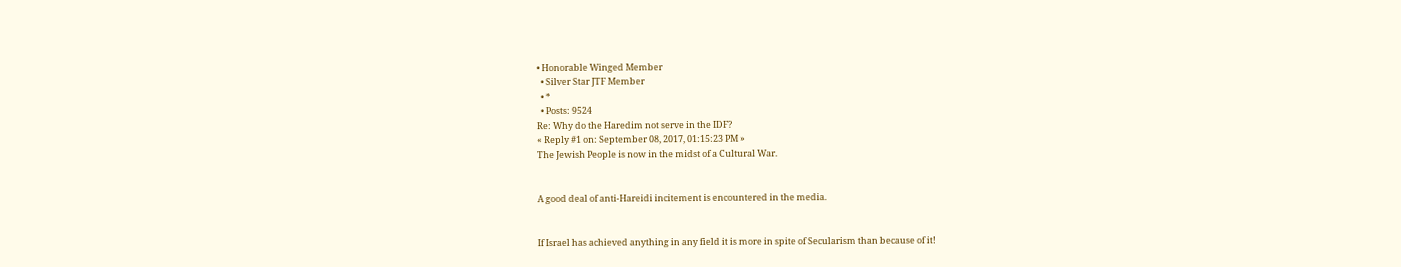• Honorable Winged Member
  • Silver Star JTF Member
  • *
  • Posts: 9524
Re: Why do the Haredim not serve in the IDF?
« Reply #1 on: September 08, 2017, 01:15:23 PM »
The Jewish People is now in the midst of a Cultural War.


A good deal of anti-Hareidi incitement is encountered in the media.


If Israel has achieved anything in any field it is more in spite of Secularism than because of it!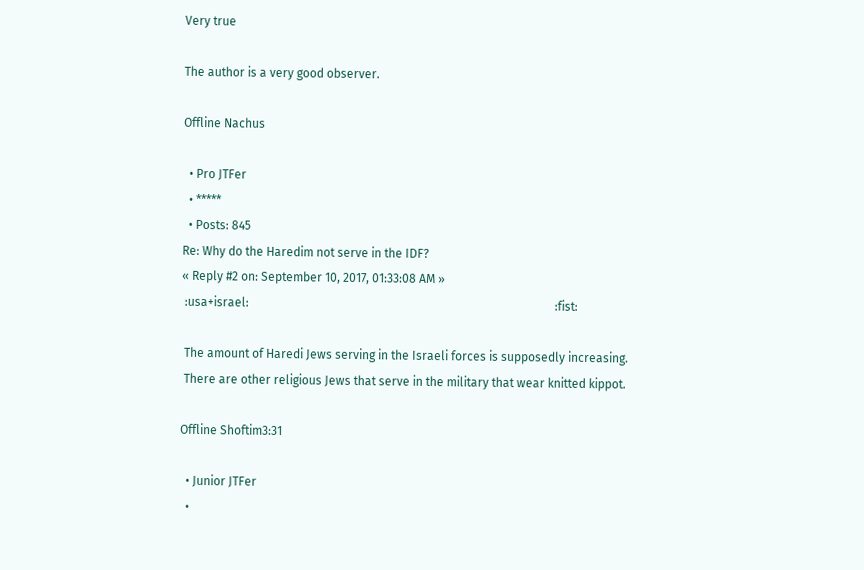Very true

The author is a very good observer.

Offline Nachus

  • Pro JTFer
  • *****
  • Posts: 845
Re: Why do the Haredim not serve in the IDF?
« Reply #2 on: September 10, 2017, 01:33:08 AM »
 :usa+israel:                                                                                                      :fist:

 The amount of Haredi Jews serving in the Israeli forces is supposedly increasing.
 There are other religious Jews that serve in the military that wear knitted kippot.

Offline Shoftim3:31

  • Junior JTFer
  •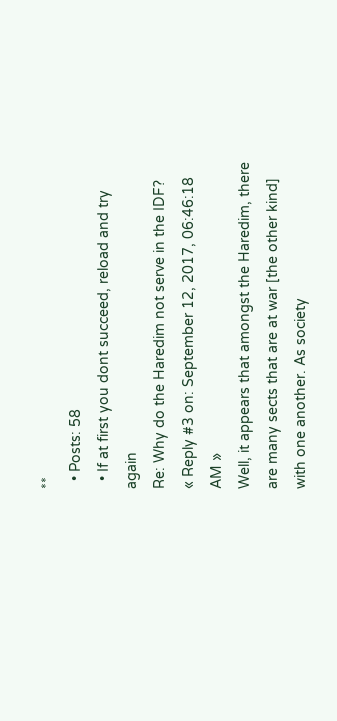**
  • Posts: 58
  • If at first you dont succeed, reload and try again
Re: Why do the Haredim not serve in the IDF?
« Reply #3 on: September 12, 2017, 06:46:18 AM »
Well, it appears that amongst the Haredim, there are many sects that are at war [the other kind] with one another. As society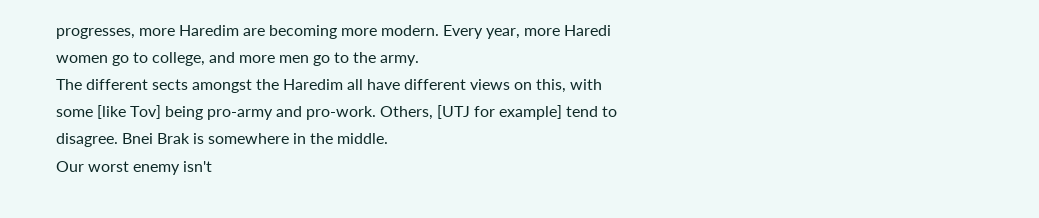progresses, more Haredim are becoming more modern. Every year, more Haredi women go to college, and more men go to the army.
The different sects amongst the Haredim all have different views on this, with some [like Tov] being pro-army and pro-work. Others, [UTJ for example] tend to disagree. Bnei Brak is somewhere in the middle.
Our worst enemy isn't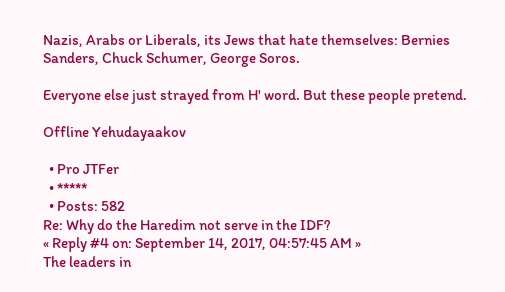Nazis, Arabs or Liberals, its Jews that hate themselves: Bernies Sanders, Chuck Schumer, George Soros.

Everyone else just strayed from H' word. But these people pretend.

Offline Yehudayaakov

  • Pro JTFer
  • *****
  • Posts: 582
Re: Why do the Haredim not serve in the IDF?
« Reply #4 on: September 14, 2017, 04:57:45 AM »
The leaders in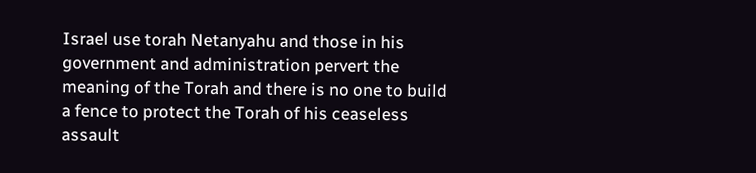Israel use torah Netanyahu and those in his government and administration pervert the meaning of the Torah and there is no one to build a fence to protect the Torah of his ceaseless  assault